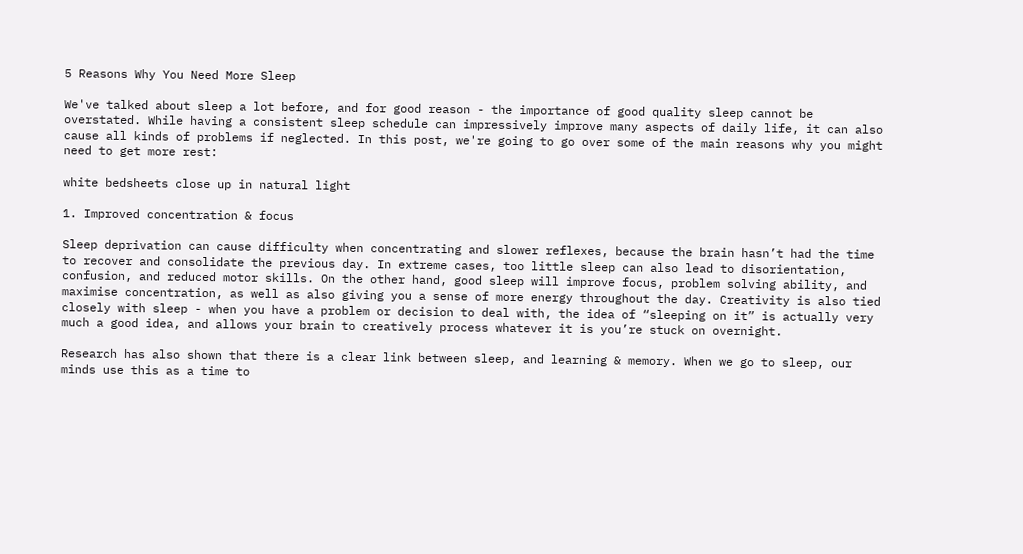5 Reasons Why You Need More Sleep

We've talked about sleep a lot before, and for good reason - the importance of good quality sleep cannot be overstated. While having a consistent sleep schedule can impressively improve many aspects of daily life, it can also cause all kinds of problems if neglected. In this post, we're going to go over some of the main reasons why you might need to get more rest:

white bedsheets close up in natural light

1. Improved concentration & focus

Sleep deprivation can cause difficulty when concentrating and slower reflexes, because the brain hasn’t had the time to recover and consolidate the previous day. In extreme cases, too little sleep can also lead to disorientation, confusion, and reduced motor skills. On the other hand, good sleep will improve focus, problem solving ability, and maximise concentration, as well as also giving you a sense of more energy throughout the day. Creativity is also tied closely with sleep - when you have a problem or decision to deal with, the idea of “sleeping on it” is actually very much a good idea, and allows your brain to creatively process whatever it is you’re stuck on overnight.

Research has also shown that there is a clear link between sleep, and learning & memory. When we go to sleep, our minds use this as a time to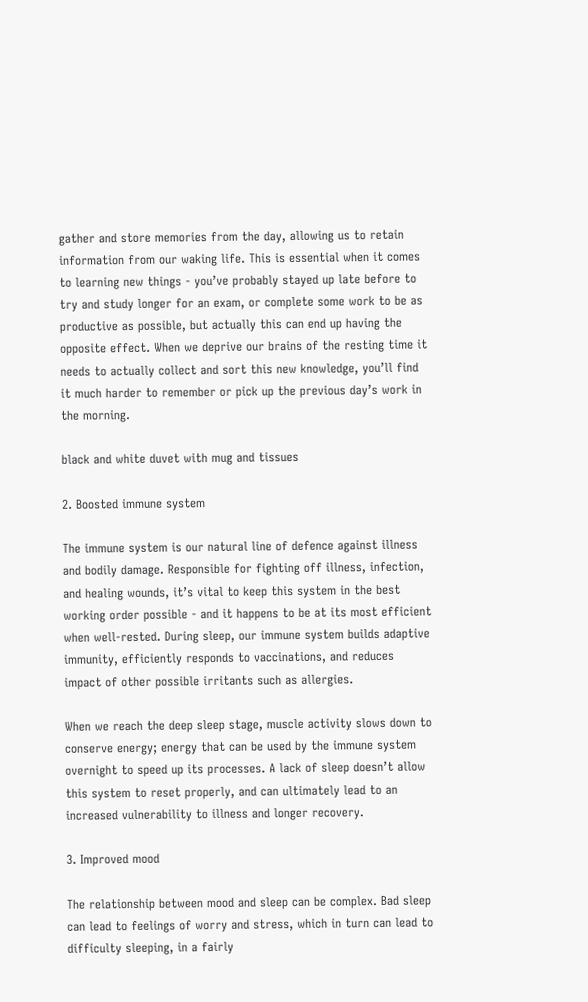gather and store memories from the day, allowing us to retain information from our waking life. This is essential when it comes to learning new things - you’ve probably stayed up late before to try and study longer for an exam, or complete some work to be as productive as possible, but actually this can end up having the opposite effect. When we deprive our brains of the resting time it needs to actually collect and sort this new knowledge, you’ll find it much harder to remember or pick up the previous day’s work in the morning.

black and white duvet with mug and tissues

2. Boosted immune system

The immune system is our natural line of defence against illness and bodily damage. Responsible for fighting off illness, infection, and healing wounds, it’s vital to keep this system in the best working order possible - and it happens to be at its most efficient when well-rested. During sleep, our immune system builds adaptive immunity, efficiently responds to vaccinations, and reduces impact of other possible irritants such as allergies.

When we reach the deep sleep stage, muscle activity slows down to conserve energy; energy that can be used by the immune system overnight to speed up its processes. A lack of sleep doesn’t allow this system to reset properly, and can ultimately lead to an increased vulnerability to illness and longer recovery.

3. Improved mood

The relationship between mood and sleep can be complex. Bad sleep can lead to feelings of worry and stress, which in turn can lead to difficulty sleeping, in a fairly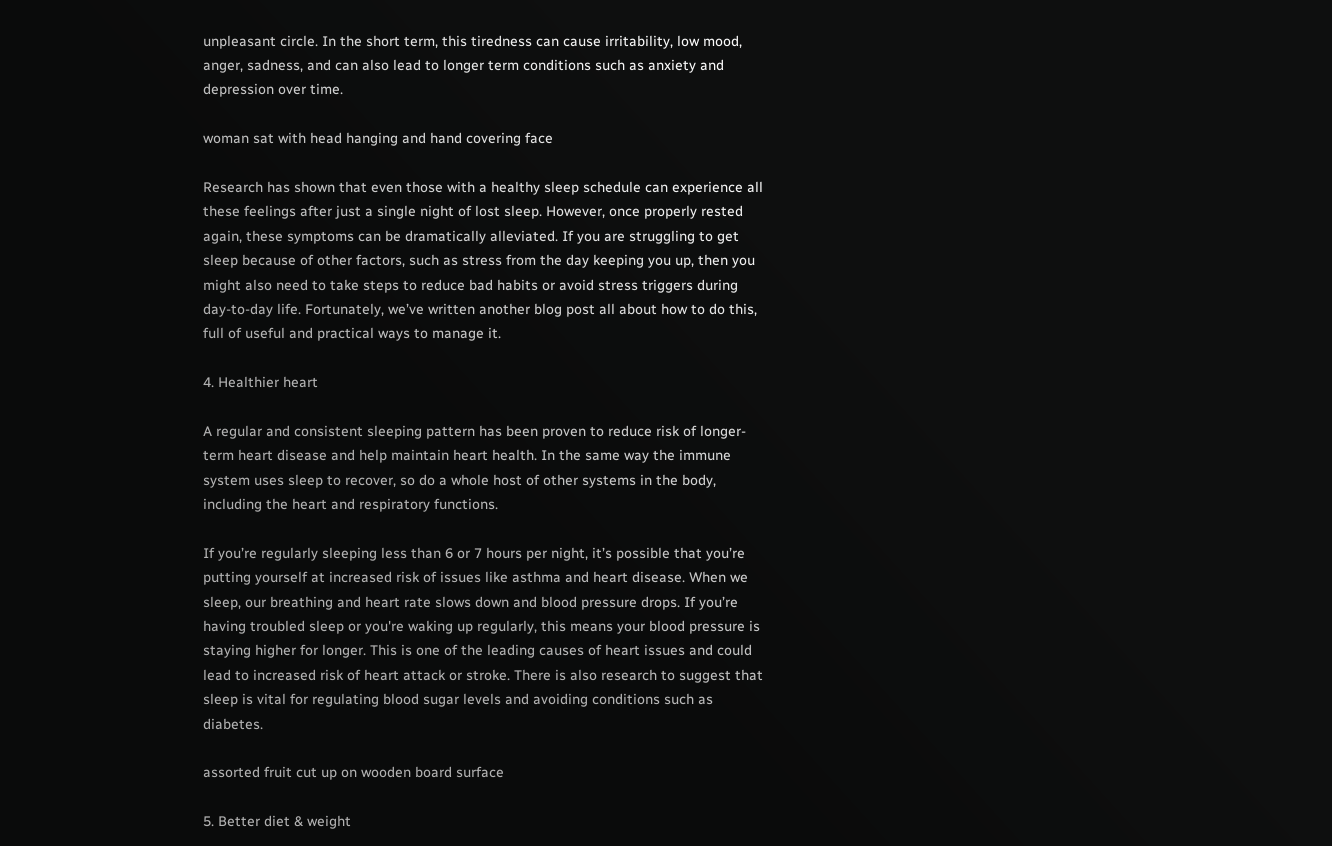unpleasant circle. In the short term, this tiredness can cause irritability, low mood, anger, sadness, and can also lead to longer term conditions such as anxiety and depression over time.

woman sat with head hanging and hand covering face

Research has shown that even those with a healthy sleep schedule can experience all these feelings after just a single night of lost sleep. However, once properly rested again, these symptoms can be dramatically alleviated. If you are struggling to get sleep because of other factors, such as stress from the day keeping you up, then you might also need to take steps to reduce bad habits or avoid stress triggers during day-to-day life. Fortunately, we’ve written another blog post all about how to do this, full of useful and practical ways to manage it.

4. Healthier heart

A regular and consistent sleeping pattern has been proven to reduce risk of longer-term heart disease and help maintain heart health. In the same way the immune system uses sleep to recover, so do a whole host of other systems in the body, including the heart and respiratory functions.

If you’re regularly sleeping less than 6 or 7 hours per night, it’s possible that you’re putting yourself at increased risk of issues like asthma and heart disease. When we sleep, our breathing and heart rate slows down and blood pressure drops. If you’re having troubled sleep or you're waking up regularly, this means your blood pressure is staying higher for longer. This is one of the leading causes of heart issues and could lead to increased risk of heart attack or stroke. There is also research to suggest that sleep is vital for regulating blood sugar levels and avoiding conditions such as diabetes.

assorted fruit cut up on wooden board surface

5. Better diet & weight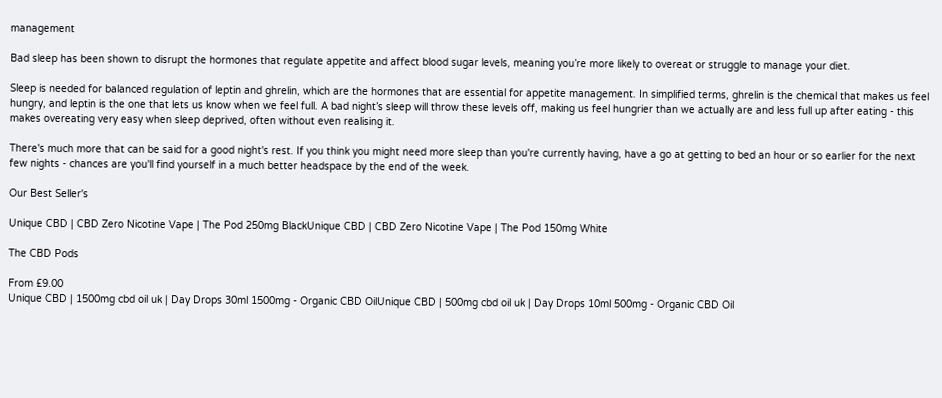management

Bad sleep has been shown to disrupt the hormones that regulate appetite and affect blood sugar levels, meaning you’re more likely to overeat or struggle to manage your diet.

Sleep is needed for balanced regulation of leptin and ghrelin, which are the hormones that are essential for appetite management. In simplified terms, ghrelin is the chemical that makes us feel hungry, and leptin is the one that lets us know when we feel full. A bad night’s sleep will throw these levels off, making us feel hungrier than we actually are and less full up after eating - this makes overeating very easy when sleep deprived, often without even realising it.

There's much more that can be said for a good night's rest. If you think you might need more sleep than you're currently having, have a go at getting to bed an hour or so earlier for the next few nights - chances are you'll find yourself in a much better headspace by the end of the week.

Our Best Seller's

Unique CBD | CBD Zero Nicotine Vape | The Pod 250mg BlackUnique CBD | CBD Zero Nicotine Vape | The Pod 150mg White

The CBD Pods

From £9.00
Unique CBD | 1500mg cbd oil uk | Day Drops 30ml 1500mg - Organic CBD OilUnique CBD | 500mg cbd oil uk | Day Drops 10ml 500mg - Organic CBD Oil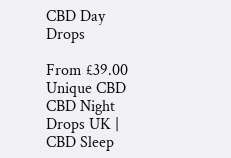CBD Day Drops

From £39.00
Unique CBD CBD Night Drops UK | CBD Sleep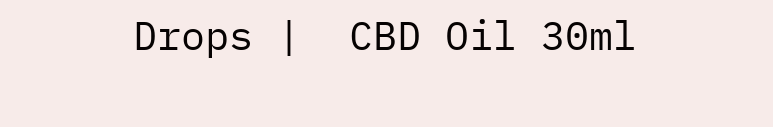Drops |  CBD Oil 30ml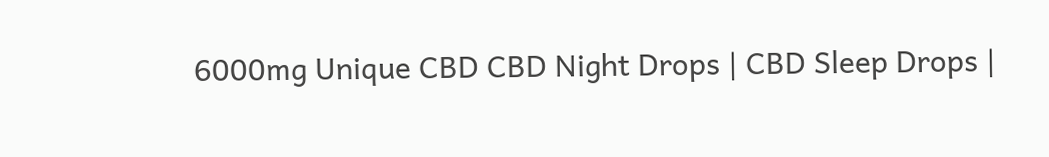6000mg Unique CBD CBD Night Drops | CBD Sleep Drops |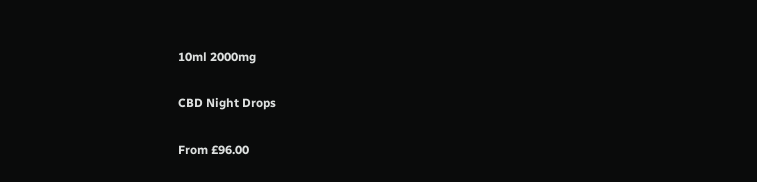10ml 2000mg

CBD Night Drops

From £96.00